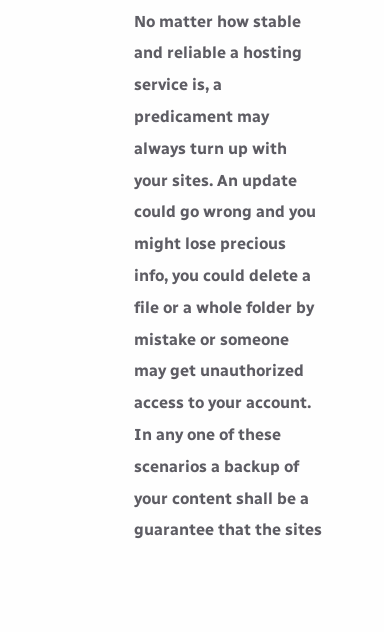No matter how stable and reliable a hosting service is, a predicament may always turn up with your sites. An update could go wrong and you might lose precious info, you could delete a file or a whole folder by mistake or someone may get unauthorized access to your account. In any one of these scenarios a backup of your content shall be a guarantee that the sites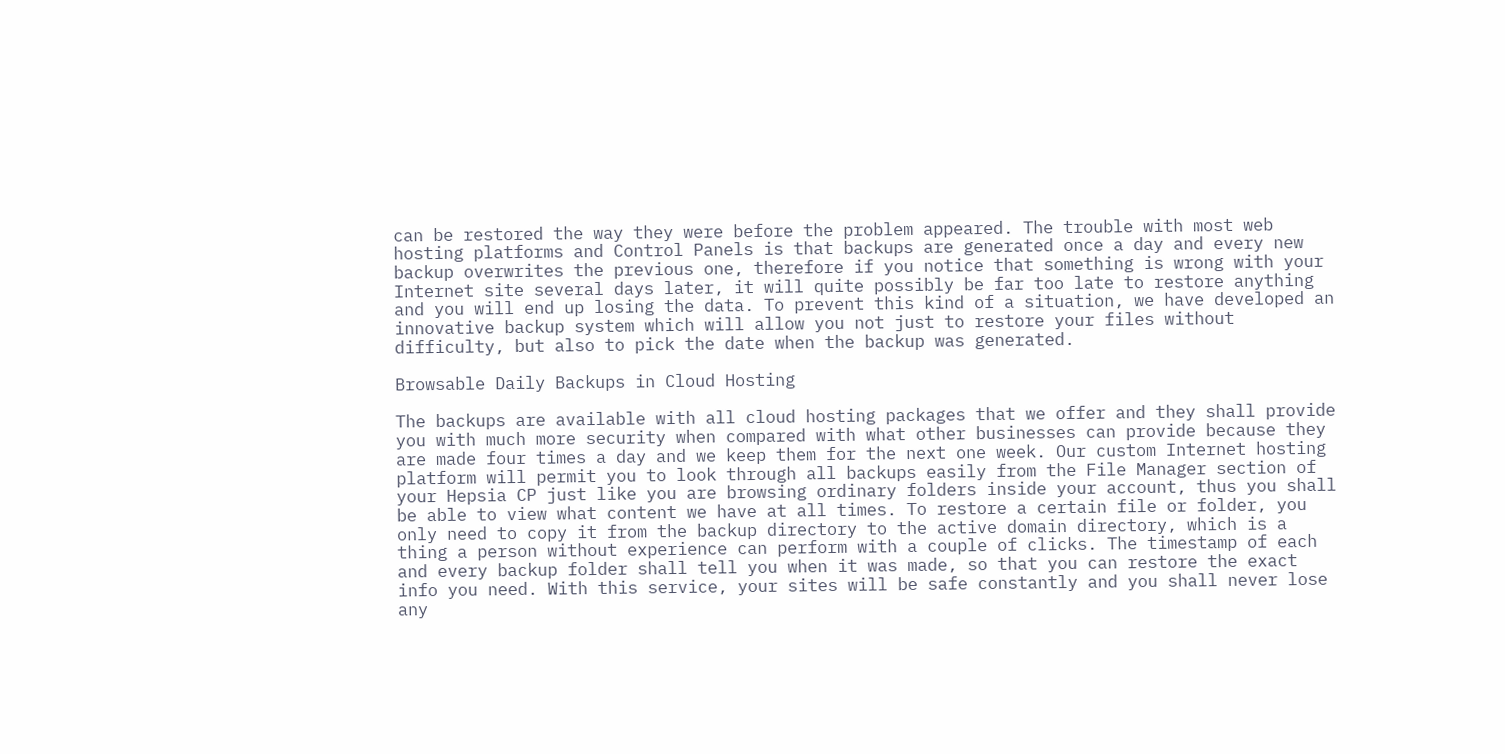can be restored the way they were before the problem appeared. The trouble with most web hosting platforms and Control Panels is that backups are generated once a day and every new backup overwrites the previous one, therefore if you notice that something is wrong with your Internet site several days later, it will quite possibly be far too late to restore anything and you will end up losing the data. To prevent this kind of a situation, we have developed an innovative backup system which will allow you not just to restore your files without difficulty, but also to pick the date when the backup was generated.

Browsable Daily Backups in Cloud Hosting

The backups are available with all cloud hosting packages that we offer and they shall provide you with much more security when compared with what other businesses can provide because they are made four times a day and we keep them for the next one week. Our custom Internet hosting platform will permit you to look through all backups easily from the File Manager section of your Hepsia CP just like you are browsing ordinary folders inside your account, thus you shall be able to view what content we have at all times. To restore a certain file or folder, you only need to copy it from the backup directory to the active domain directory, which is a thing a person without experience can perform with a couple of clicks. The timestamp of each and every backup folder shall tell you when it was made, so that you can restore the exact info you need. With this service, your sites will be safe constantly and you shall never lose any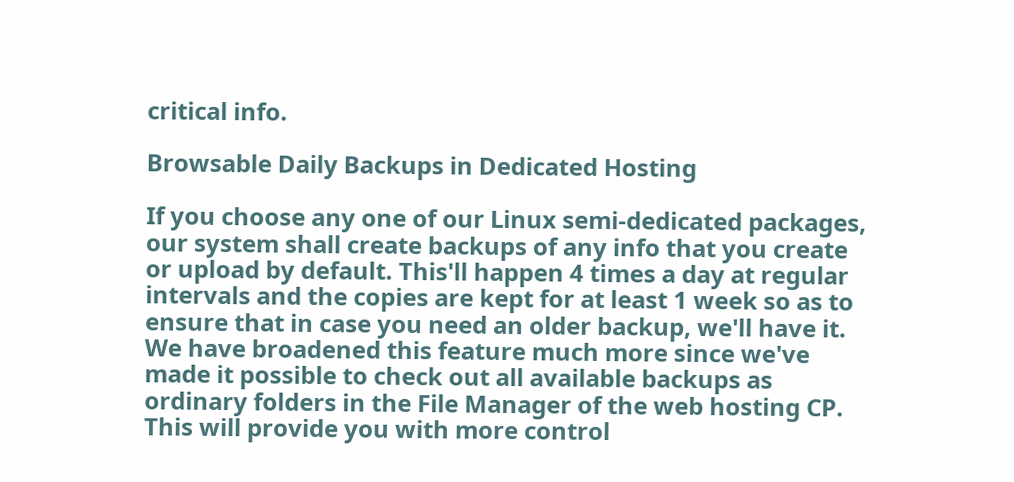critical info.

Browsable Daily Backups in Dedicated Hosting

If you choose any one of our Linux semi-dedicated packages, our system shall create backups of any info that you create or upload by default. This'll happen 4 times a day at regular intervals and the copies are kept for at least 1 week so as to ensure that in case you need an older backup, we'll have it. We have broadened this feature much more since we've made it possible to check out all available backups as ordinary folders in the File Manager of the web hosting CP. This will provide you with more control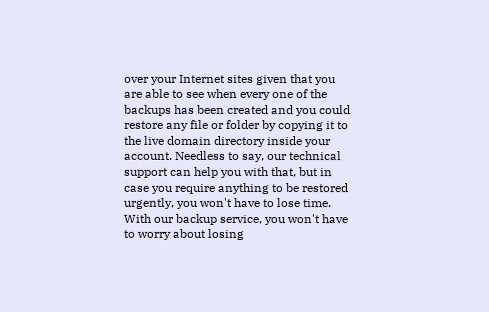over your Internet sites given that you are able to see when every one of the backups has been created and you could restore any file or folder by copying it to the live domain directory inside your account. Needless to say, our technical support can help you with that, but in case you require anything to be restored urgently, you won't have to lose time. With our backup service, you won't have to worry about losing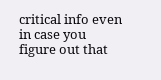critical info even in case you figure out that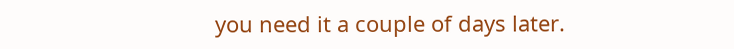you need it a couple of days later.